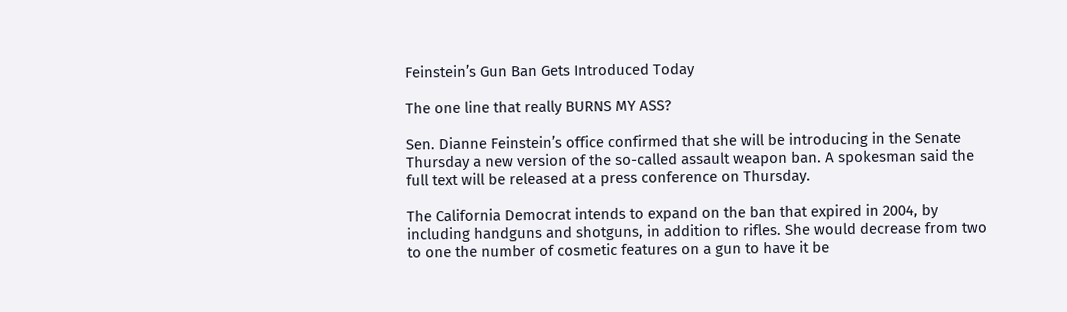Feinstein’s Gun Ban Gets Introduced Today

The one line that really BURNS MY ASS?

Sen. Dianne Feinstein’s office confirmed that she will be introducing in the Senate Thursday a new version of the so-called assault weapon ban. A spokesman said the full text will be released at a press conference on Thursday.

The California Democrat intends to expand on the ban that expired in 2004, by including handguns and shotguns, in addition to rifles. She would decrease from two to one the number of cosmetic features on a gun to have it be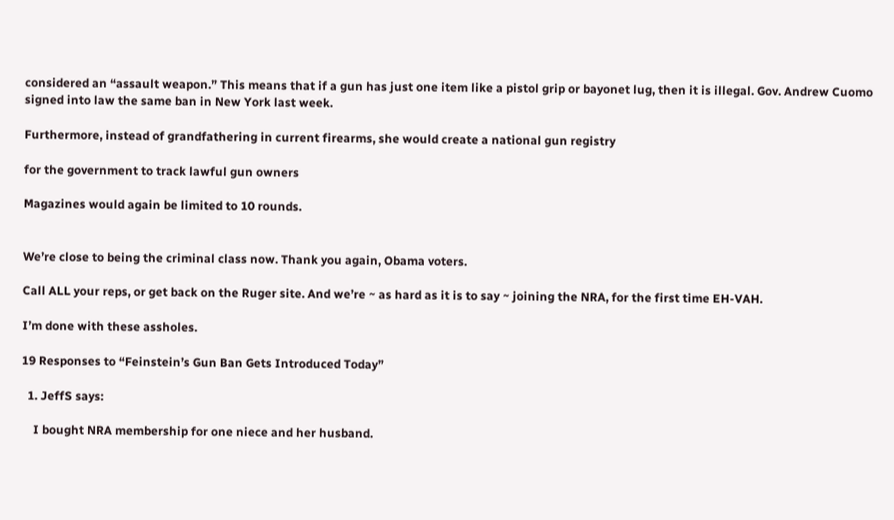considered an “assault weapon.” This means that if a gun has just one item like a pistol grip or bayonet lug, then it is illegal. Gov. Andrew Cuomo signed into law the same ban in New York last week.

Furthermore, instead of grandfathering in current firearms, she would create a national gun registry

for the government to track lawful gun owners

Magazines would again be limited to 10 rounds.


We’re close to being the criminal class now. Thank you again, Obama voters.

Call ALL your reps, or get back on the Ruger site. And we’re ~ as hard as it is to say ~ joining the NRA, for the first time EH-VAH.

I’m done with these assholes.

19 Responses to “Feinstein’s Gun Ban Gets Introduced Today”

  1. JeffS says:

    I bought NRA membership for one niece and her husband.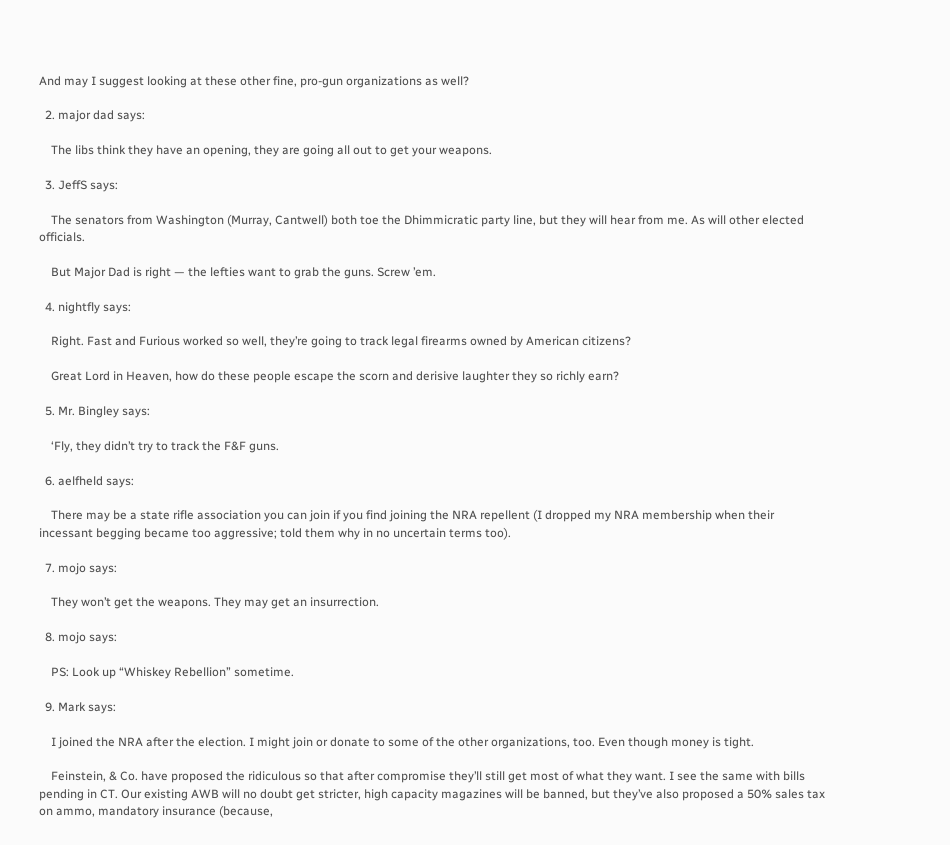And may I suggest looking at these other fine, pro-gun organizations as well?

  2. major dad says:

    The libs think they have an opening, they are going all out to get your weapons.

  3. JeffS says:

    The senators from Washington (Murray, Cantwell) both toe the Dhimmicratic party line, but they will hear from me. As will other elected officials.

    But Major Dad is right — the lefties want to grab the guns. Screw ’em.

  4. nightfly says:

    Right. Fast and Furious worked so well, they’re going to track legal firearms owned by American citizens?

    Great Lord in Heaven, how do these people escape the scorn and derisive laughter they so richly earn?

  5. Mr. Bingley says:

    ‘Fly, they didn’t try to track the F&F guns.

  6. aelfheld says:

    There may be a state rifle association you can join if you find joining the NRA repellent (I dropped my NRA membership when their incessant begging became too aggressive; told them why in no uncertain terms too).

  7. mojo says:

    They won’t get the weapons. They may get an insurrection.

  8. mojo says:

    PS: Look up “Whiskey Rebellion” sometime.

  9. Mark says:

    I joined the NRA after the election. I might join or donate to some of the other organizations, too. Even though money is tight.

    Feinstein, & Co. have proposed the ridiculous so that after compromise they’ll still get most of what they want. I see the same with bills pending in CT. Our existing AWB will no doubt get stricter, high capacity magazines will be banned, but they’ve also proposed a 50% sales tax on ammo, mandatory insurance (because,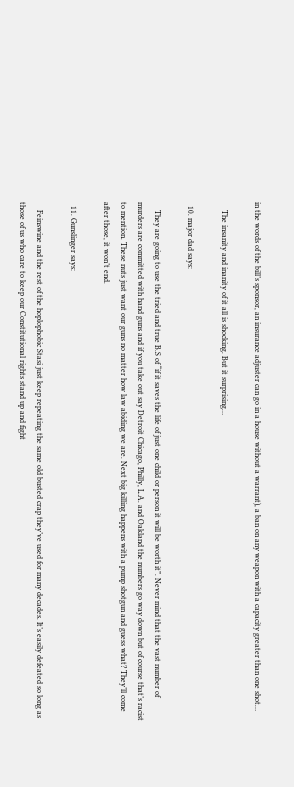in the words of the bill’s sponsor, an insurance adjuster can go in a house without a warrant), a ban on any weapon with a capacity greater than one shot…

    The insanity and inanity of it all is shocking. But it surprising…

  10. major dad says:

    They are going to use the tried and true B.S of “if it saves the life of just one child or person it will be worth it”. Never mind that the vast number of murders are committed with hand guns and if you take out say Detroit Chicago, Philly, L.A. and Oakland the numbers go way down but of course that’s racist to mention. These nuts just want our guns no matter how law abiding we are. Next big killing happens with a pump shotgun and guess what? They’ll come after those, it won’t end.

  11. Gunslinger says:

    Feinswine and the rest of the hoplophobic Stasi just keep repeating the same old busted crap they’ve used for many decades. It’s easily defeated so long as those of us who care to keep our Constitutional rights stand up and fight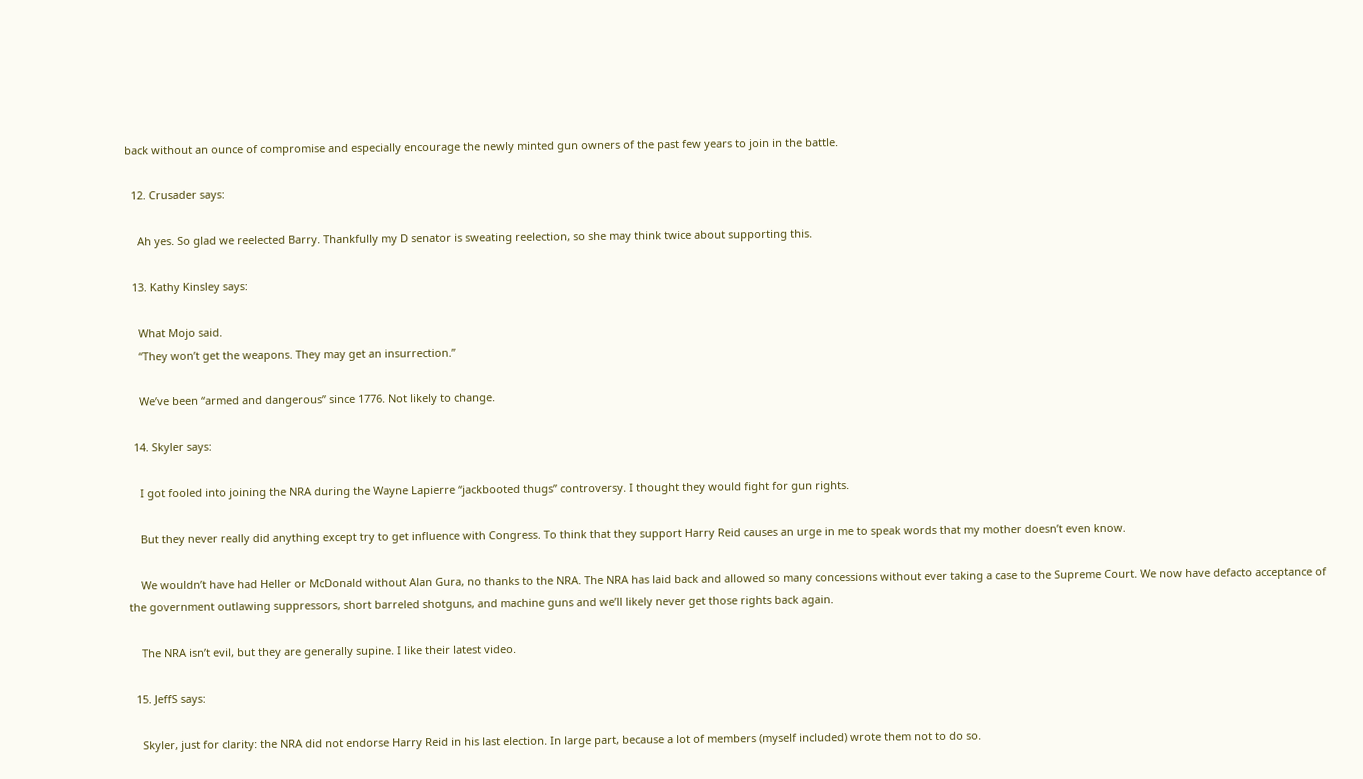back without an ounce of compromise and especially encourage the newly minted gun owners of the past few years to join in the battle.

  12. Crusader says:

    Ah yes. So glad we reelected Barry. Thankfully my D senator is sweating reelection, so she may think twice about supporting this.

  13. Kathy Kinsley says:

    What Mojo said.
    “They won’t get the weapons. They may get an insurrection.”

    We’ve been “armed and dangerous” since 1776. Not likely to change.

  14. Skyler says:

    I got fooled into joining the NRA during the Wayne Lapierre “jackbooted thugs” controversy. I thought they would fight for gun rights.

    But they never really did anything except try to get influence with Congress. To think that they support Harry Reid causes an urge in me to speak words that my mother doesn’t even know.

    We wouldn’t have had Heller or McDonald without Alan Gura, no thanks to the NRA. The NRA has laid back and allowed so many concessions without ever taking a case to the Supreme Court. We now have defacto acceptance of the government outlawing suppressors, short barreled shotguns, and machine guns and we’ll likely never get those rights back again.

    The NRA isn’t evil, but they are generally supine. I like their latest video.

  15. JeffS says:

    Skyler, just for clarity: the NRA did not endorse Harry Reid in his last election. In large part, because a lot of members (myself included) wrote them not to do so.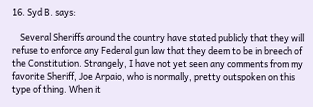16. Syd B. says:

    Several Sheriffs around the country have stated publicly that they will refuse to enforce any Federal gun law that they deem to be in breech of the Constitution. Strangely, I have not yet seen any comments from my favorite Sheriff, Joe Arpaio, who is normally, pretty outspoken on this type of thing. When it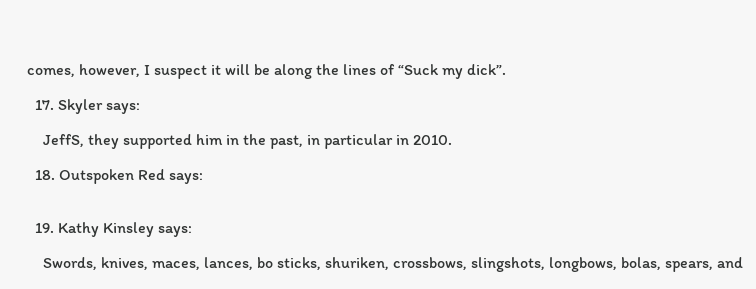comes, however, I suspect it will be along the lines of “Suck my dick”.

  17. Skyler says:

    JeffS, they supported him in the past, in particular in 2010.

  18. Outspoken Red says:


  19. Kathy Kinsley says:

    Swords, knives, maces, lances, bo sticks, shuriken, crossbows, slingshots, longbows, bolas, spears, and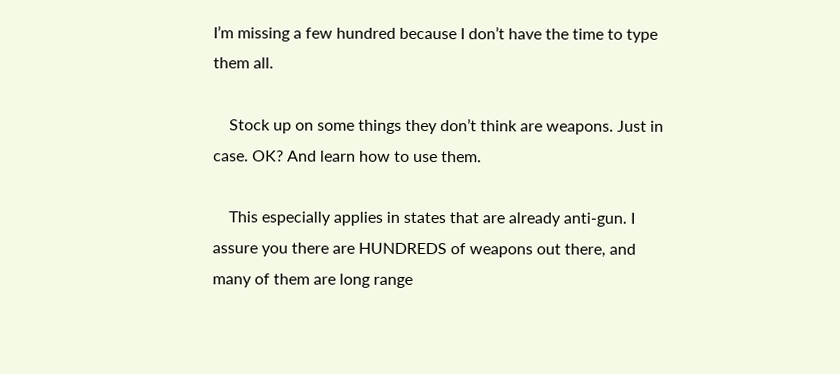I’m missing a few hundred because I don’t have the time to type them all.

    Stock up on some things they don’t think are weapons. Just in case. OK? And learn how to use them.

    This especially applies in states that are already anti-gun. I assure you there are HUNDREDS of weapons out there, and many of them are long range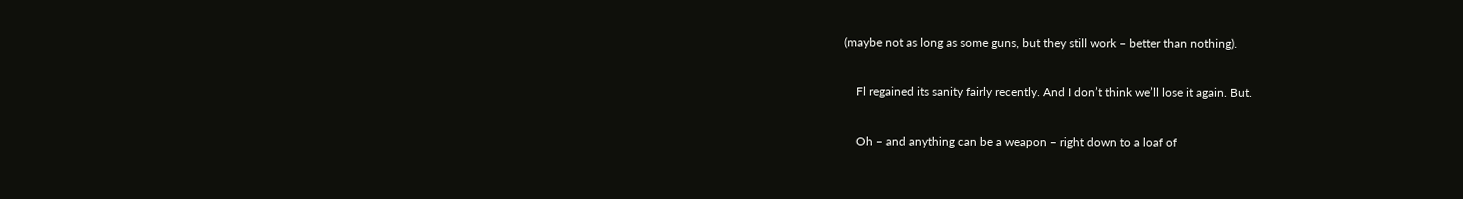(maybe not as long as some guns, but they still work – better than nothing).

    Fl regained its sanity fairly recently. And I don’t think we’ll lose it again. But.

    Oh – and anything can be a weapon – right down to a loaf of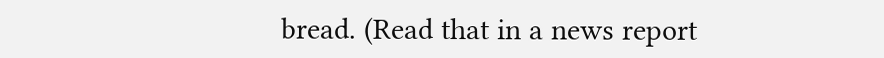bread. (Read that in a news report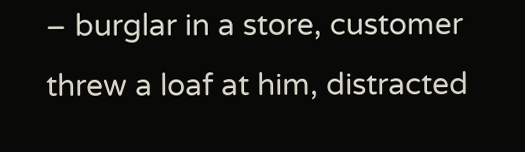– burglar in a store, customer threw a loaf at him, distracted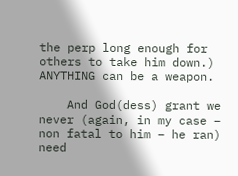the perp long enough for others to take him down.) ANYTHING can be a weapon.

    And God(dess) grant we never (again, in my case – non fatal to him – he ran) need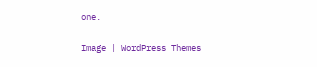one.

Image | WordPress Themes